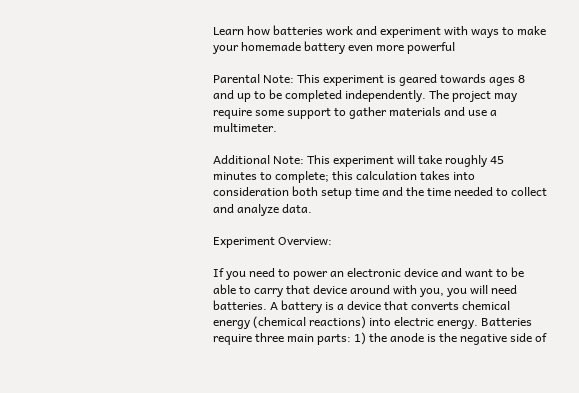Learn how batteries work and experiment with ways to make your homemade battery even more powerful

Parental Note: This experiment is geared towards ages 8 and up to be completed independently. The project may require some support to gather materials and use a multimeter.

Additional Note: This experiment will take roughly 45 minutes to complete; this calculation takes into consideration both setup time and the time needed to collect and analyze data.

Experiment Overview:

If you need to power an electronic device and want to be able to carry that device around with you, you will need batteries. A battery is a device that converts chemical energy (chemical reactions) into electric energy. Batteries require three main parts: 1) the anode is the negative side of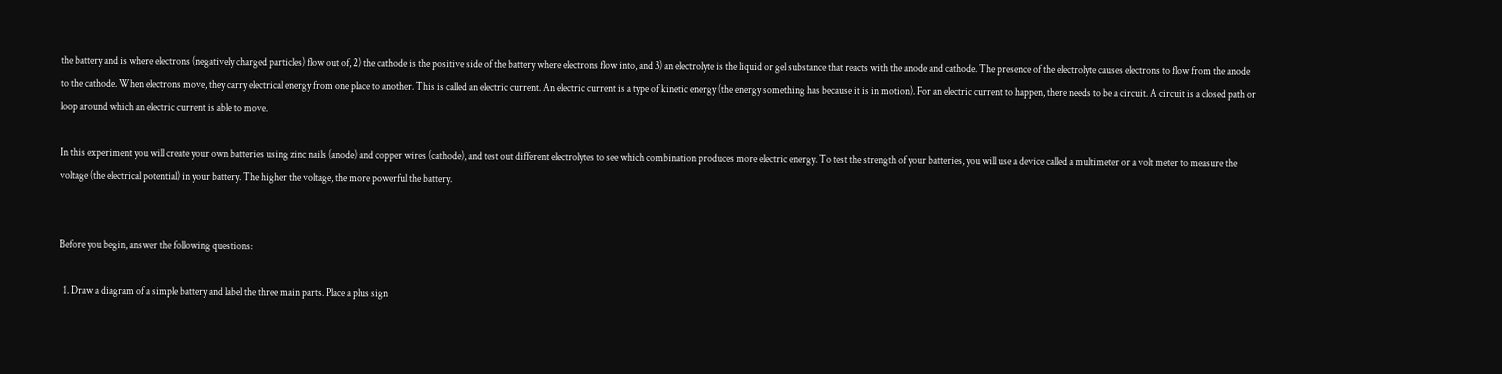the battery and is where electrons (negatively charged particles) flow out of, 2) the cathode is the positive side of the battery where electrons flow into, and 3) an electrolyte is the liquid or gel substance that reacts with the anode and cathode. The presence of the electrolyte causes electrons to flow from the anode to the cathode. When electrons move, they carry electrical energy from one place to another. This is called an electric current. An electric current is a type of kinetic energy (the energy something has because it is in motion). For an electric current to happen, there needs to be a circuit. A circuit is a closed path or loop around which an electric current is able to move.

In this experiment you will create your own batteries using zinc nails (anode) and copper wires (cathode), and test out different electrolytes to see which combination produces more electric energy. To test the strength of your batteries, you will use a device called a multimeter or a volt meter to measure the voltage (the electrical potential) in your battery. The higher the voltage, the more powerful the battery.


Before you begin, answer the following questions:

  1. Draw a diagram of a simple battery and label the three main parts. Place a plus sign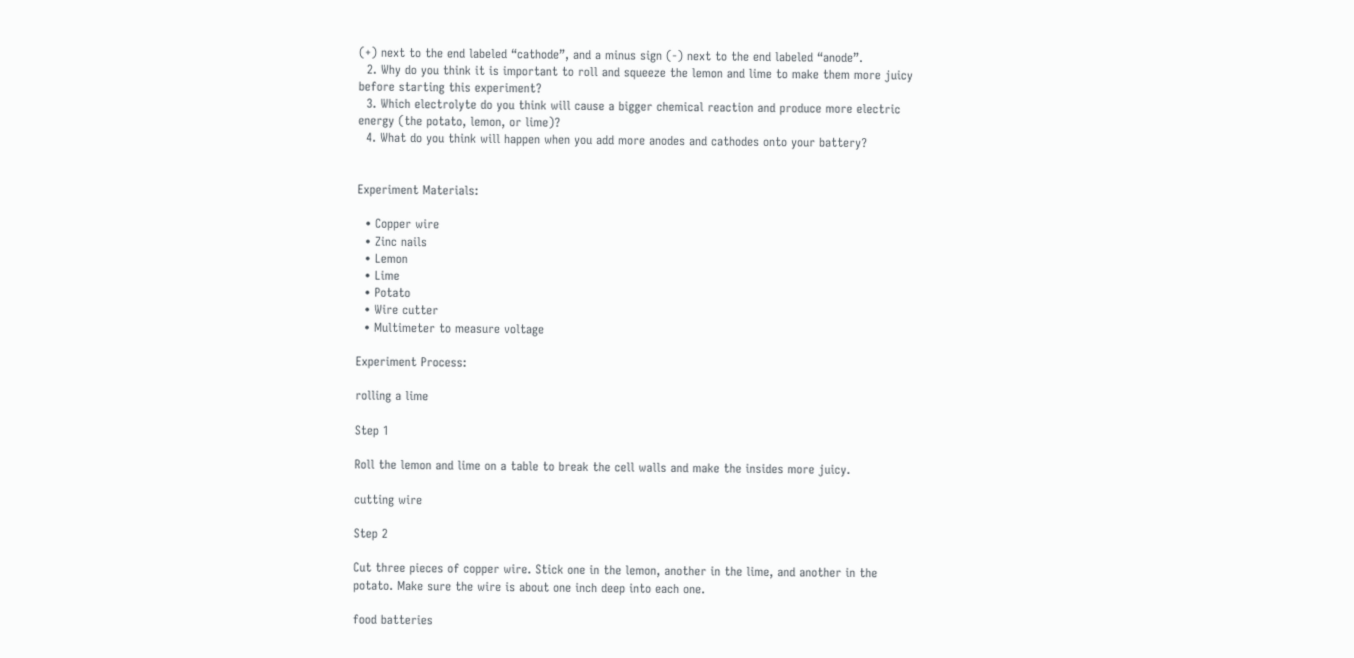(+) next to the end labeled “cathode”, and a minus sign (-) next to the end labeled “anode”.
  2. Why do you think it is important to roll and squeeze the lemon and lime to make them more juicy before starting this experiment?
  3. Which electrolyte do you think will cause a bigger chemical reaction and produce more electric energy (the potato, lemon, or lime)?
  4. What do you think will happen when you add more anodes and cathodes onto your battery?


Experiment Materials:

  • Copper wire
  • Zinc nails
  • Lemon
  • Lime
  • Potato
  • Wire cutter
  • Multimeter to measure voltage

Experiment Process:

rolling a lime

Step 1

Roll the lemon and lime on a table to break the cell walls and make the insides more juicy.

cutting wire

Step 2

Cut three pieces of copper wire. Stick one in the lemon, another in the lime, and another in the potato. Make sure the wire is about one inch deep into each one.

food batteries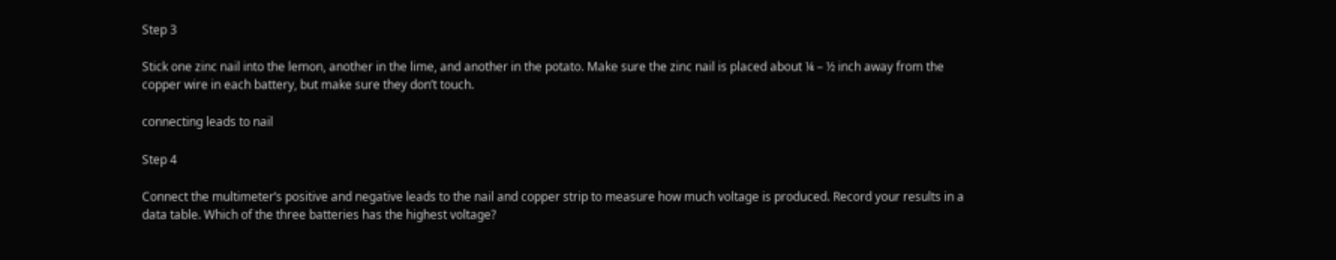Step 3

Stick one zinc nail into the lemon, another in the lime, and another in the potato. Make sure the zinc nail is placed about ¼ – ½ inch away from the copper wire in each battery, but make sure they don’t touch.

connecting leads to nail

Step 4

Connect the multimeter’s positive and negative leads to the nail and copper strip to measure how much voltage is produced. Record your results in a data table. Which of the three batteries has the highest voltage?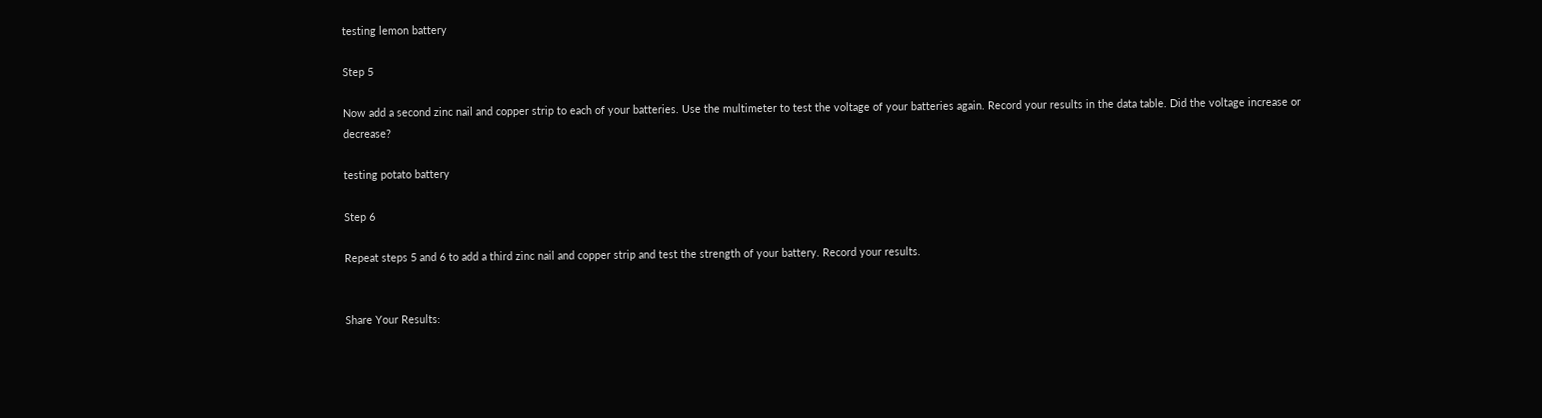testing lemon battery

Step 5

Now add a second zinc nail and copper strip to each of your batteries. Use the multimeter to test the voltage of your batteries again. Record your results in the data table. Did the voltage increase or decrease?

testing potato battery

Step 6

Repeat steps 5 and 6 to add a third zinc nail and copper strip and test the strength of your battery. Record your results.


Share Your Results: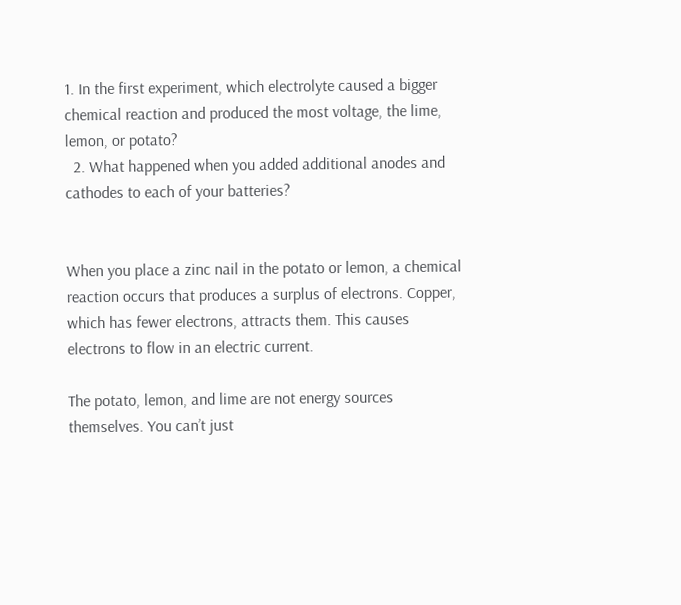1. In the first experiment, which electrolyte caused a bigger chemical reaction and produced the most voltage, the lime, lemon, or potato?
  2. What happened when you added additional anodes and cathodes to each of your batteries?


When you place a zinc nail in the potato or lemon, a chemical reaction occurs that produces a surplus of electrons. Copper, which has fewer electrons, attracts them. This causes electrons to flow in an electric current.

The potato, lemon, and lime are not energy sources themselves. You can’t just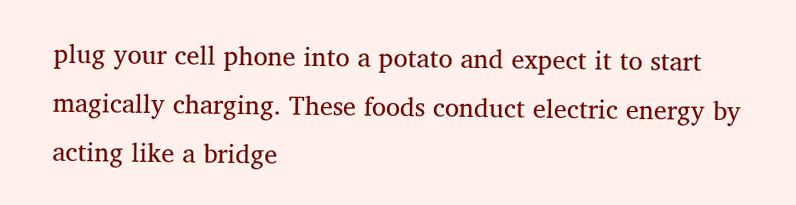plug your cell phone into a potato and expect it to start magically charging. These foods conduct electric energy by acting like a bridge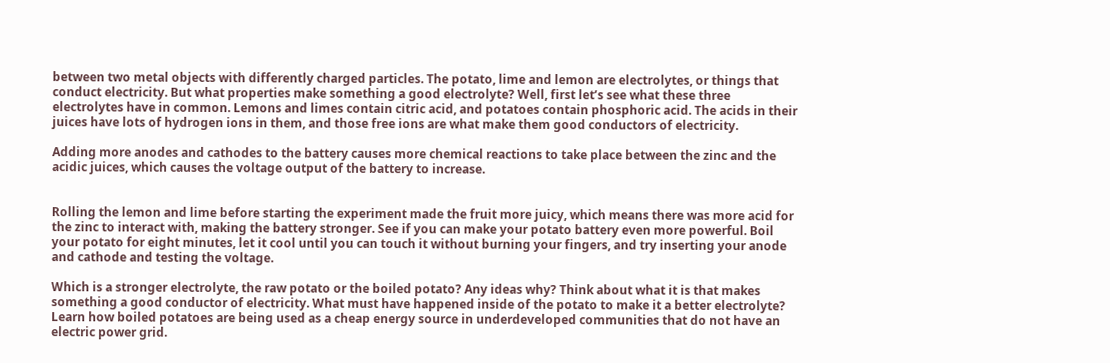between two metal objects with differently charged particles. The potato, lime and lemon are electrolytes, or things that conduct electricity. But what properties make something a good electrolyte? Well, first let’s see what these three electrolytes have in common. Lemons and limes contain citric acid, and potatoes contain phosphoric acid. The acids in their juices have lots of hydrogen ions in them, and those free ions are what make them good conductors of electricity.

Adding more anodes and cathodes to the battery causes more chemical reactions to take place between the zinc and the acidic juices, which causes the voltage output of the battery to increase.


Rolling the lemon and lime before starting the experiment made the fruit more juicy, which means there was more acid for the zinc to interact with, making the battery stronger. See if you can make your potato battery even more powerful. Boil your potato for eight minutes, let it cool until you can touch it without burning your fingers, and try inserting your anode and cathode and testing the voltage.

Which is a stronger electrolyte, the raw potato or the boiled potato? Any ideas why? Think about what it is that makes something a good conductor of electricity. What must have happened inside of the potato to make it a better electrolyte? Learn how boiled potatoes are being used as a cheap energy source in underdeveloped communities that do not have an electric power grid.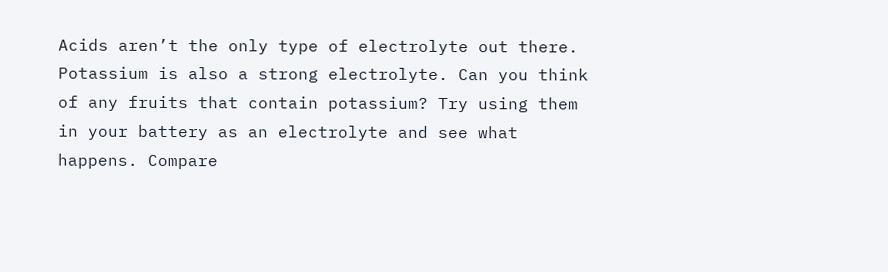Acids aren’t the only type of electrolyte out there. Potassium is also a strong electrolyte. Can you think of any fruits that contain potassium? Try using them in your battery as an electrolyte and see what happens. Compare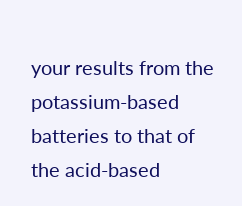your results from the potassium-based batteries to that of the acid-based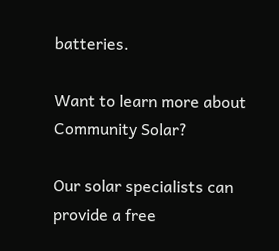batteries.

Want to learn more about Community Solar?

Our solar specialists can provide a free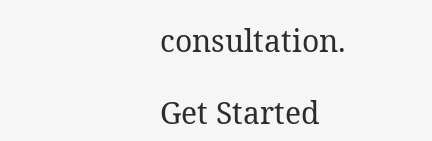consultation.

Get Started